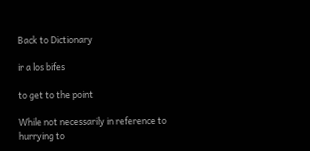Back to Dictionary

ir a los bifes

to get to the point

While not necessarily in reference to hurrying to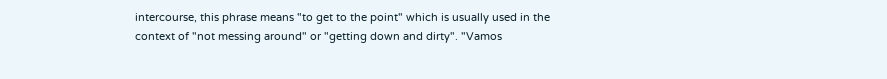intercourse, this phrase means "to get to the point" which is usually used in the context of "not messing around" or "getting down and dirty". "Vamos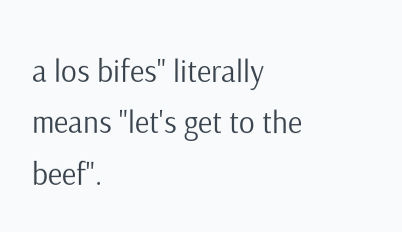a los bifes" literally means "let's get to the beef".